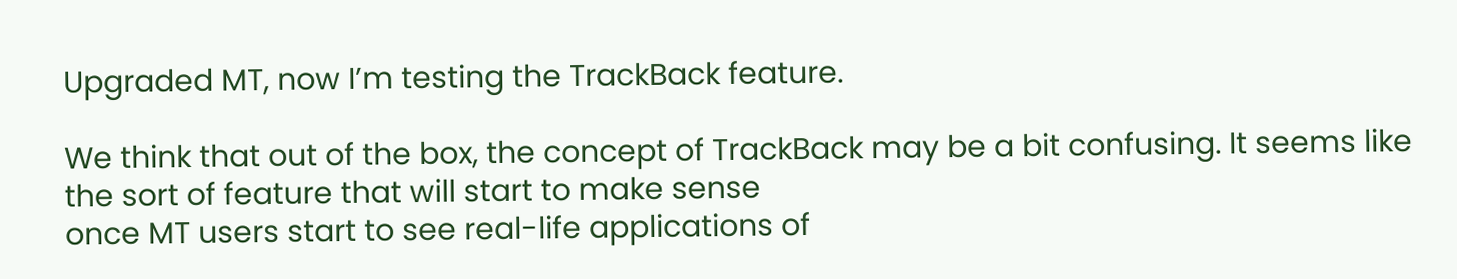Upgraded MT, now I’m testing the TrackBack feature.

We think that out of the box, the concept of TrackBack may be a bit confusing. It seems like the sort of feature that will start to make sense
once MT users start to see real-life applications of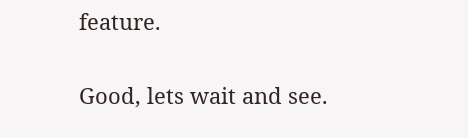feature.

Good, lets wait and see.